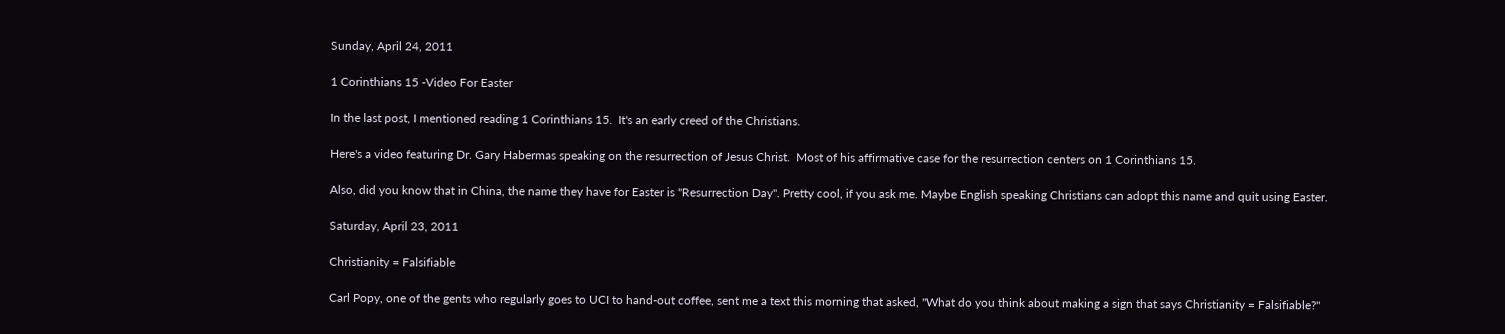Sunday, April 24, 2011

1 Corinthians 15 -Video For Easter

In the last post, I mentioned reading 1 Corinthians 15.  It's an early creed of the Christians.

Here's a video featuring Dr. Gary Habermas speaking on the resurrection of Jesus Christ.  Most of his affirmative case for the resurrection centers on 1 Corinthians 15.

Also, did you know that in China, the name they have for Easter is "Resurrection Day". Pretty cool, if you ask me. Maybe English speaking Christians can adopt this name and quit using Easter.

Saturday, April 23, 2011

Christianity = Falsifiable

Carl Popy, one of the gents who regularly goes to UCI to hand-out coffee, sent me a text this morning that asked, "What do you think about making a sign that says Christianity = Falsifiable?"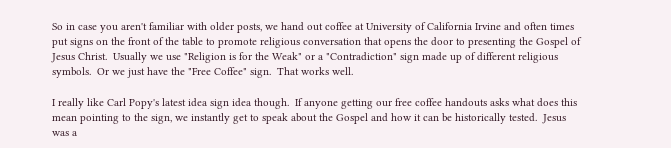So in case you aren't familiar with older posts, we hand out coffee at University of California Irvine and often times put signs on the front of the table to promote religious conversation that opens the door to presenting the Gospel of Jesus Christ.  Usually we use "Religion is for the Weak" or a "Contradiction" sign made up of different religious symbols.  Or we just have the "Free Coffee" sign.  That works well.

I really like Carl Popy's latest idea sign idea though.  If anyone getting our free coffee handouts asks what does this mean pointing to the sign, we instantly get to speak about the Gospel and how it can be historically tested.  Jesus was a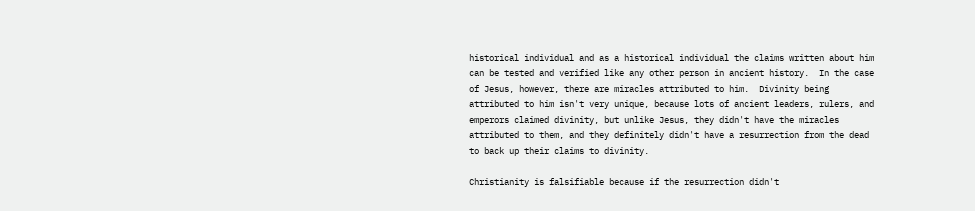historical individual and as a historical individual the claims written about him can be tested and verified like any other person in ancient history.  In the case of Jesus, however, there are miracles attributed to him.  Divinity being attributed to him isn't very unique, because lots of ancient leaders, rulers, and emperors claimed divinity, but unlike Jesus, they didn't have the miracles attributed to them, and they definitely didn't have a resurrection from the dead to back up their claims to divinity.

Christianity is falsifiable because if the resurrection didn't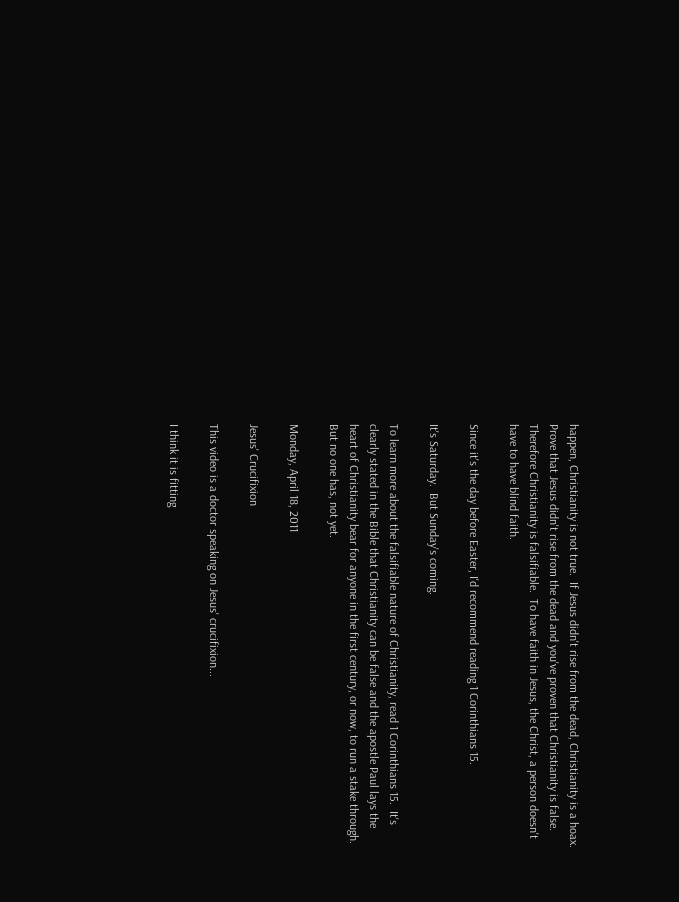happen, Christianity is not true.  If Jesus didn't rise from the dead, Christianity is a hoax.  Prove that Jesus didn't rise from the dead and you've proven that Christianity is false.  Therefore Christianity is falsifiable.  To have faith in Jesus, the Christ, a person doesn't have to have blind faith.

Since it's the day before Easter, I'd recommend reading 1 Corinthians 15.

It's Saturday.  But Sunday's coming.

To learn more about the falsifiable nature of Christianity, read 1 Corinthians 15.  It's clearly stated in the Bible that Christianity can be false and the apostle Paul lays the heart of Christianity bear for anyone in the first century, or now, to run a stake through.  But no one has, not yet.

Monday, April 18, 2011

Jesus' Crucifixion

This video is a doctor speaking on Jesus' crucifixion...

I think it is fitting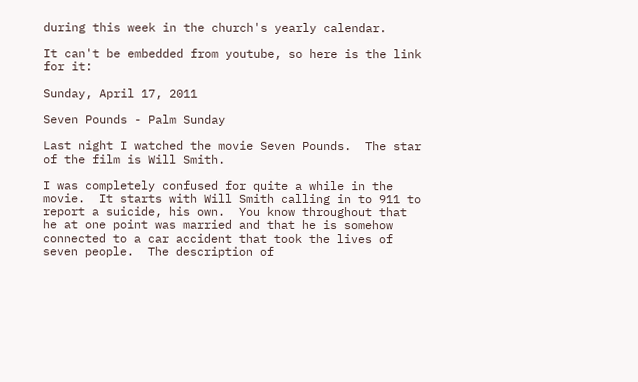during this week in the church's yearly calendar.

It can't be embedded from youtube, so here is the link for it:

Sunday, April 17, 2011

Seven Pounds - Palm Sunday

Last night I watched the movie Seven Pounds.  The star of the film is Will Smith.

I was completely confused for quite a while in the movie.  It starts with Will Smith calling in to 911 to report a suicide, his own.  You know throughout that he at one point was married and that he is somehow connected to a car accident that took the lives of seven people.  The description of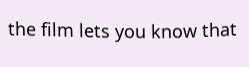the film lets you know that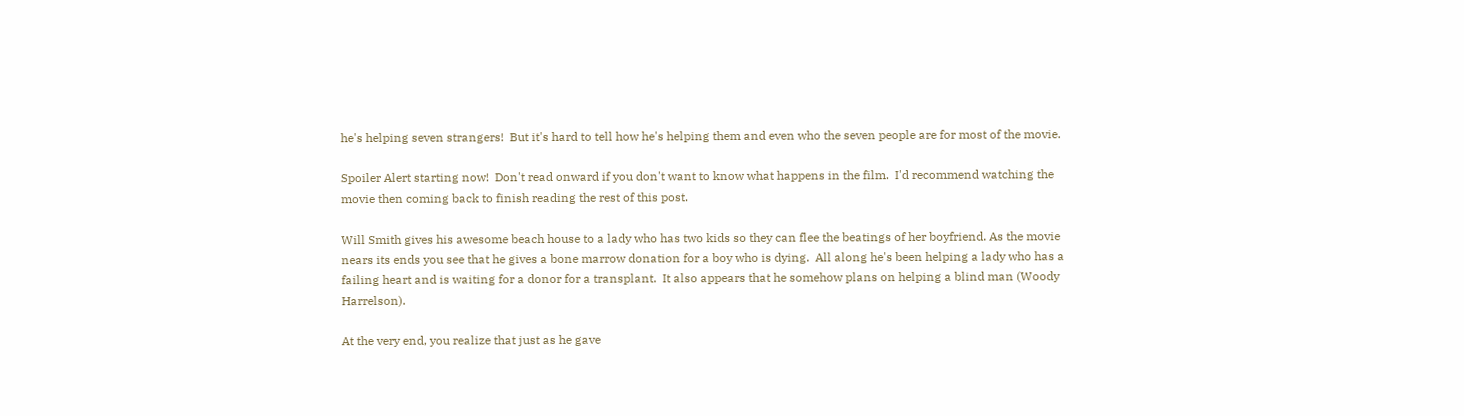he's helping seven strangers!  But it's hard to tell how he's helping them and even who the seven people are for most of the movie.

Spoiler Alert starting now!  Don't read onward if you don't want to know what happens in the film.  I'd recommend watching the movie then coming back to finish reading the rest of this post.

Will Smith gives his awesome beach house to a lady who has two kids so they can flee the beatings of her boyfriend. As the movie nears its ends you see that he gives a bone marrow donation for a boy who is dying.  All along he's been helping a lady who has a failing heart and is waiting for a donor for a transplant.  It also appears that he somehow plans on helping a blind man (Woody Harrelson).

At the very end, you realize that just as he gave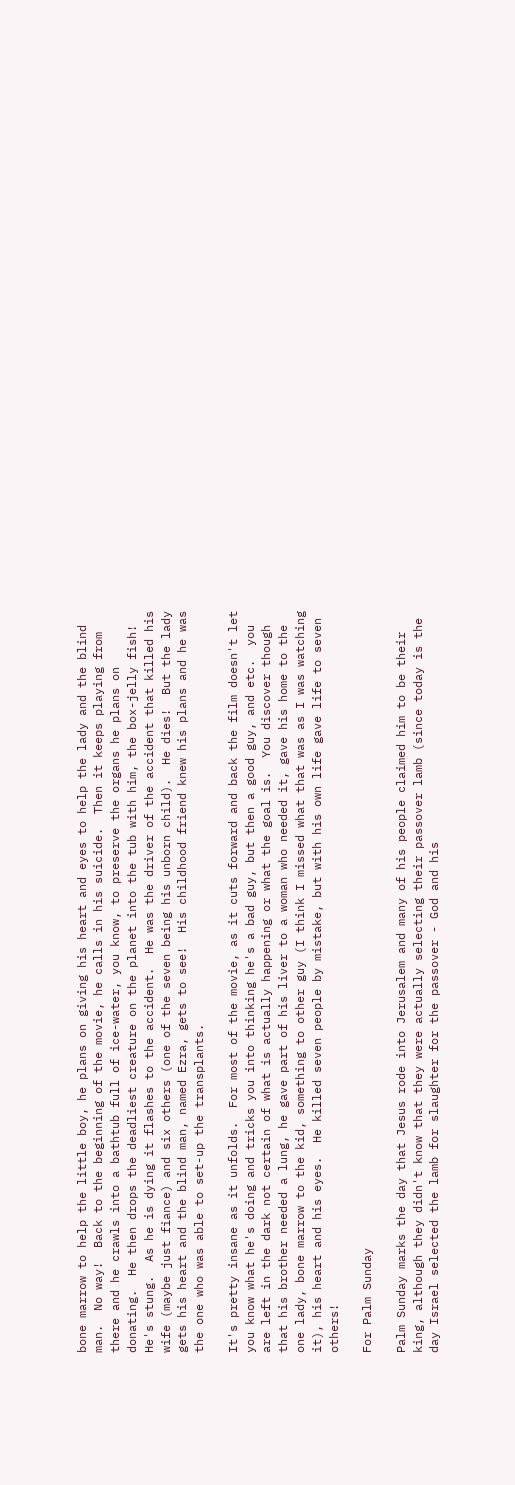bone marrow to help the little boy, he plans on giving his heart and eyes to help the lady and the blind man.  No way!  Back to the beginning of the movie, he calls in his suicide.  Then it keeps playing from there and he crawls into a bathtub full of ice-water, you know, to preserve the organs he plans on donating.  He then drops the deadliest creature on the planet into the tub with him, the box-jelly fish!  He's stung.  As he is dying it flashes to the accident.  He was the driver of the accident that killed his wife (maybe just fiance) and six others (one of the seven being his unborn child).  He dies!  But the lady gets his heart and the blind man, named Ezra, gets to see!  His childhood friend knew his plans and he was the one who was able to set-up the transplants.

It's pretty insane as it unfolds.  For most of the movie, as it cuts forward and back the film doesn't let you know what he's doing and tricks you into thinking he's a bad guy, but then a good guy, and etc.  you are left in the dark not certain of what is actually happening or what the goal is.  You discover though that his brother needed a lung, he gave part of his liver to a woman who needed it, gave his home to the one lady, bone marrow to the kid, something to other guy (I think I missed what that was as I was watching it), his heart and his eyes.  He killed seven people by mistake, but with his own life gave life to seven others!

For Palm Sunday

Palm Sunday marks the day that Jesus rode into Jerusalem and many of his people claimed him to be their king, although they didn't know that they were actually selecting their passover lamb (since today is the day Israel selected the lamb for slaughter for the passover - God and his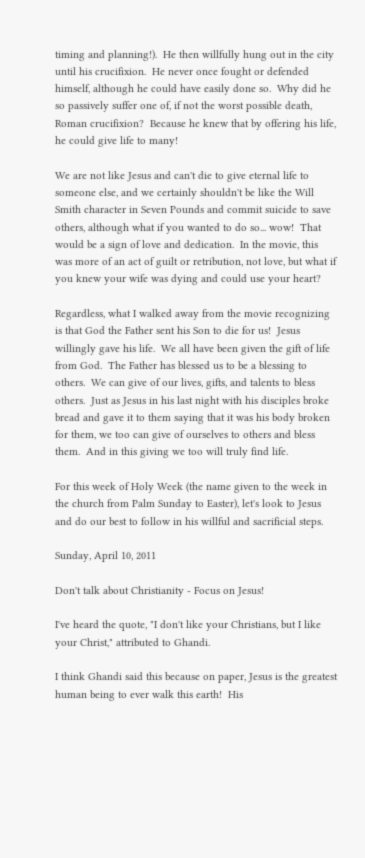timing and planning!).  He then willfully hung out in the city until his crucifixion.  He never once fought or defended himself, although he could have easily done so.  Why did he so passively suffer one of, if not the worst possible death, Roman crucifixion?  Because he knew that by offering his life, he could give life to many!

We are not like Jesus and can't die to give eternal life to someone else, and we certainly shouldn't be like the Will Smith character in Seven Pounds and commit suicide to save others, although what if you wanted to do so... wow!  That would be a sign of love and dedication.  In the movie, this was more of an act of guilt or retribution, not love, but what if you knew your wife was dying and could use your heart?

Regardless, what I walked away from the movie recognizing is that God the Father sent his Son to die for us!  Jesus willingly gave his life.  We all have been given the gift of life from God.  The Father has blessed us to be a blessing to others.  We can give of our lives, gifts, and talents to bless others.  Just as Jesus in his last night with his disciples broke bread and gave it to them saying that it was his body broken for them, we too can give of ourselves to others and bless them.  And in this giving we too will truly find life.

For this week of Holy Week (the name given to the week in the church from Palm Sunday to Easter), let's look to Jesus and do our best to follow in his willful and sacrificial steps.

Sunday, April 10, 2011

Don't talk about Christianity - Focus on Jesus!

I've heard the quote, "I don't like your Christians, but I like your Christ," attributed to Ghandi.

I think Ghandi said this because on paper, Jesus is the greatest human being to ever walk this earth!  His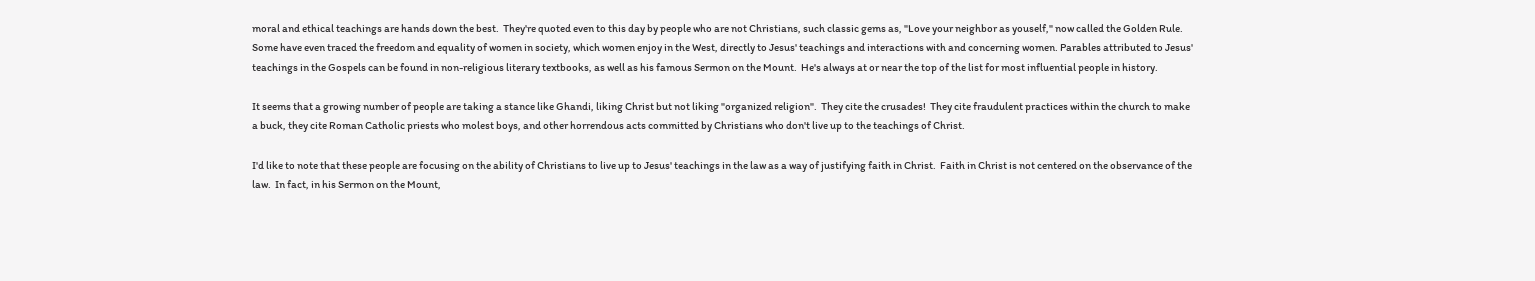moral and ethical teachings are hands down the best.  They're quoted even to this day by people who are not Christians, such classic gems as, "Love your neighbor as youself," now called the Golden Rule.  Some have even traced the freedom and equality of women in society, which women enjoy in the West, directly to Jesus' teachings and interactions with and concerning women. Parables attributed to Jesus' teachings in the Gospels can be found in non-religious literary textbooks, as well as his famous Sermon on the Mount.  He's always at or near the top of the list for most influential people in history.

It seems that a growing number of people are taking a stance like Ghandi, liking Christ but not liking "organized religion".  They cite the crusades!  They cite fraudulent practices within the church to make a buck, they cite Roman Catholic priests who molest boys, and other horrendous acts committed by Christians who don't live up to the teachings of Christ.

I'd like to note that these people are focusing on the ability of Christians to live up to Jesus' teachings in the law as a way of justifying faith in Christ.  Faith in Christ is not centered on the observance of the law.  In fact, in his Sermon on the Mount,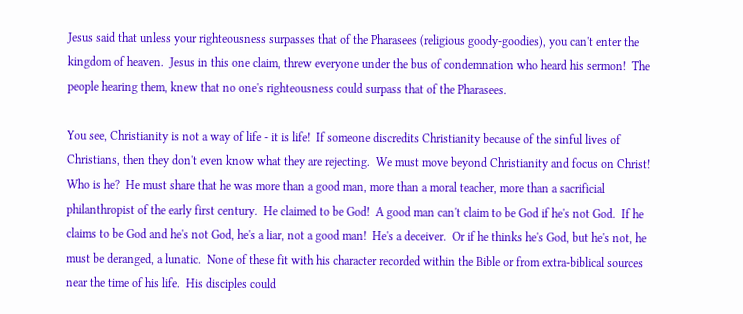Jesus said that unless your righteousness surpasses that of the Pharasees (religious goody-goodies), you can't enter the kingdom of heaven.  Jesus in this one claim, threw everyone under the bus of condemnation who heard his sermon!  The people hearing them, knew that no one's righteousness could surpass that of the Pharasees.

You see, Christianity is not a way of life - it is life!  If someone discredits Christianity because of the sinful lives of Christians, then they don't even know what they are rejecting.  We must move beyond Christianity and focus on Christ!  Who is he?  He must share that he was more than a good man, more than a moral teacher, more than a sacrificial philanthropist of the early first century.  He claimed to be God!  A good man can't claim to be God if he's not God.  If he claims to be God and he's not God, he's a liar, not a good man!  He's a deceiver.  Or if he thinks he's God, but he's not, he must be deranged, a lunatic.  None of these fit with his character recorded within the Bible or from extra-biblical sources near the time of his life.  His disciples could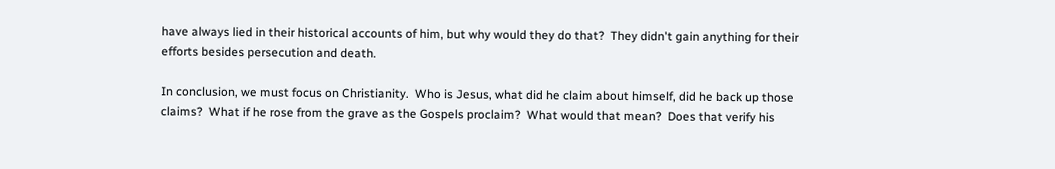have always lied in their historical accounts of him, but why would they do that?  They didn't gain anything for their efforts besides persecution and death.

In conclusion, we must focus on Christianity.  Who is Jesus, what did he claim about himself, did he back up those claims?  What if he rose from the grave as the Gospels proclaim?  What would that mean?  Does that verify his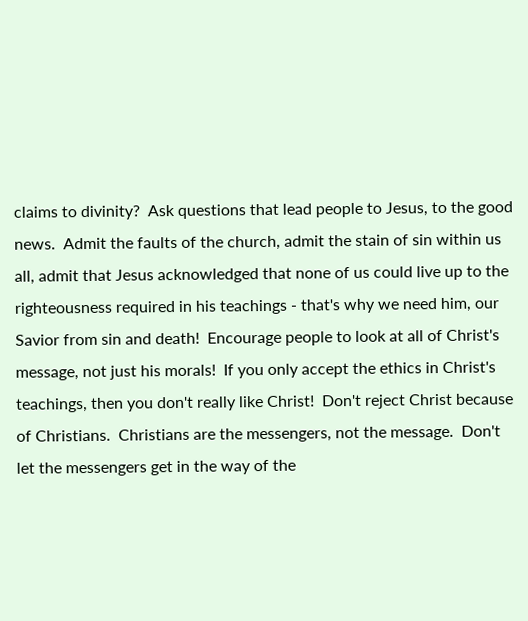claims to divinity?  Ask questions that lead people to Jesus, to the good news.  Admit the faults of the church, admit the stain of sin within us all, admit that Jesus acknowledged that none of us could live up to the righteousness required in his teachings - that's why we need him, our Savior from sin and death!  Encourage people to look at all of Christ's message, not just his morals!  If you only accept the ethics in Christ's teachings, then you don't really like Christ!  Don't reject Christ because of Christians.  Christians are the messengers, not the message.  Don't let the messengers get in the way of the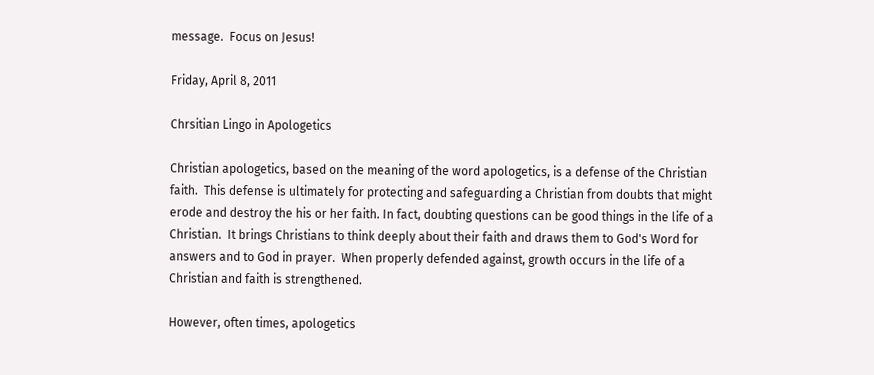message.  Focus on Jesus!

Friday, April 8, 2011

Chrsitian Lingo in Apologetics

Christian apologetics, based on the meaning of the word apologetics, is a defense of the Christian faith.  This defense is ultimately for protecting and safeguarding a Christian from doubts that might erode and destroy the his or her faith. In fact, doubting questions can be good things in the life of a Christian.  It brings Christians to think deeply about their faith and draws them to God's Word for answers and to God in prayer.  When properly defended against, growth occurs in the life of a Christian and faith is strengthened.

However, often times, apologetics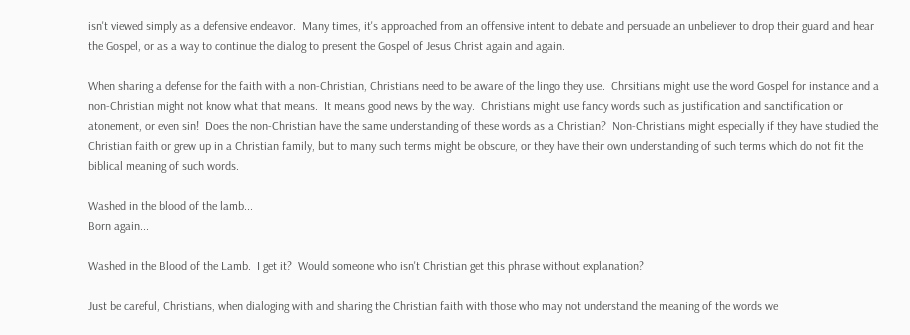isn't viewed simply as a defensive endeavor.  Many times, it's approached from an offensive intent to debate and persuade an unbeliever to drop their guard and hear the Gospel, or as a way to continue the dialog to present the Gospel of Jesus Christ again and again.

When sharing a defense for the faith with a non-Christian, Christians need to be aware of the lingo they use.  Chrsitians might use the word Gospel for instance and a non-Christian might not know what that means.  It means good news by the way.  Christians might use fancy words such as justification and sanctification or atonement, or even sin!  Does the non-Christian have the same understanding of these words as a Christian?  Non-Christians might especially if they have studied the Christian faith or grew up in a Christian family, but to many such terms might be obscure, or they have their own understanding of such terms which do not fit the biblical meaning of such words.

Washed in the blood of the lamb...
Born again...

Washed in the Blood of the Lamb.  I get it?  Would someone who isn't Christian get this phrase without explanation?

Just be careful, Christians, when dialoging with and sharing the Christian faith with those who may not understand the meaning of the words we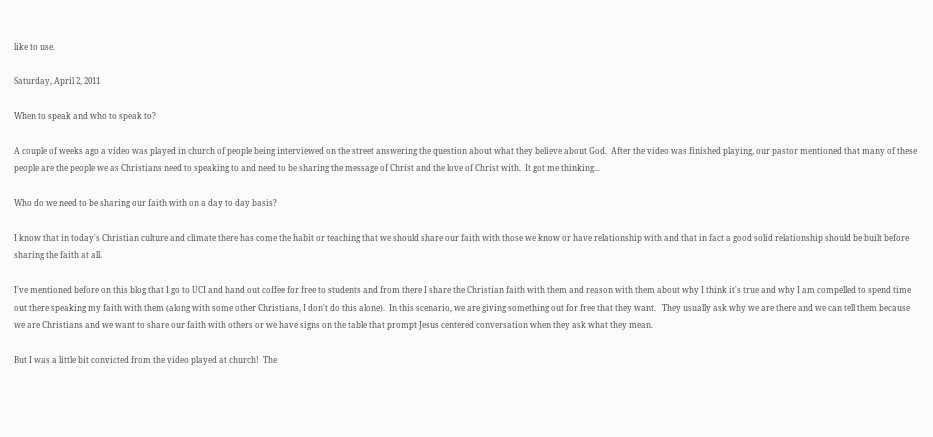like to use.

Saturday, April 2, 2011

When to speak and who to speak to?

A couple of weeks ago a video was played in church of people being interviewed on the street answering the question about what they believe about God.  After the video was finished playing, our pastor mentioned that many of these people are the people we as Christians need to speaking to and need to be sharing the message of Christ and the love of Christ with.  It got me thinking...

Who do we need to be sharing our faith with on a day to day basis?

I know that in today's Christian culture and climate there has come the habit or teaching that we should share our faith with those we know or have relationship with and that in fact a good solid relationship should be built before sharing the faith at all.

I've mentioned before on this blog that I go to UCI and hand out coffee for free to students and from there I share the Christian faith with them and reason with them about why I think it's true and why I am compelled to spend time out there speaking my faith with them (along with some other Christians, I don't do this alone).  In this scenario, we are giving something out for free that they want.   They usually ask why we are there and we can tell them because we are Christians and we want to share our faith with others or we have signs on the table that prompt Jesus centered conversation when they ask what they mean.

But I was a little bit convicted from the video played at church!  The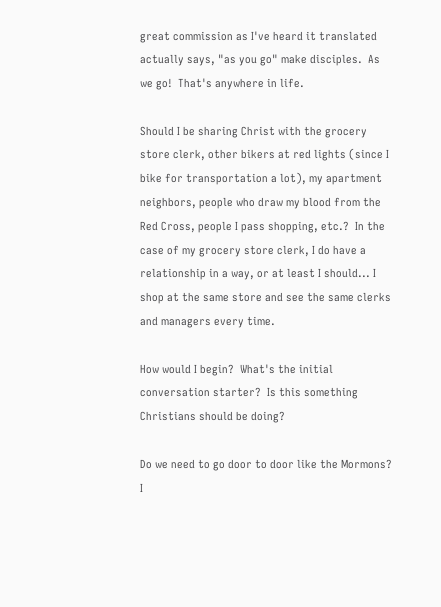great commission as I've heard it translated actually says, "as you go" make disciples.  As we go!  That's anywhere in life.

Should I be sharing Christ with the grocery store clerk, other bikers at red lights (since I bike for transportation a lot), my apartment neighbors, people who draw my blood from the Red Cross, people I pass shopping, etc.?  In the case of my grocery store clerk, I do have a relationship in a way, or at least I should... I shop at the same store and see the same clerks and managers every time.

How would I begin?  What's the initial conversation starter?  Is this something Christians should be doing?

Do we need to go door to door like the Mormons?  I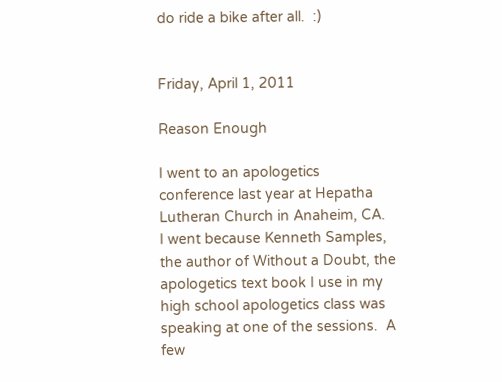do ride a bike after all.  :)


Friday, April 1, 2011

Reason Enough

I went to an apologetics conference last year at Hepatha Lutheran Church in Anaheim, CA.  I went because Kenneth Samples, the author of Without a Doubt, the apologetics text book I use in my high school apologetics class was speaking at one of the sessions.  A few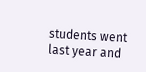students went last year and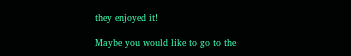they enjoyed it!

Maybe you would like to go to the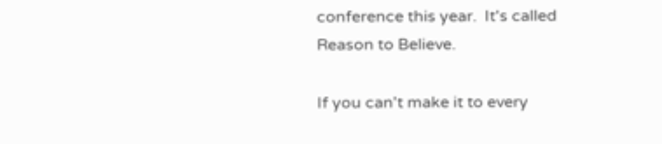conference this year.  It's called Reason to Believe.

If you can't make it to every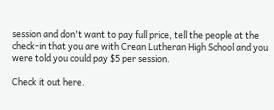session and don't want to pay full price, tell the people at the check-in that you are with Crean Lutheran High School and you were told you could pay $5 per session.

Check it out here.